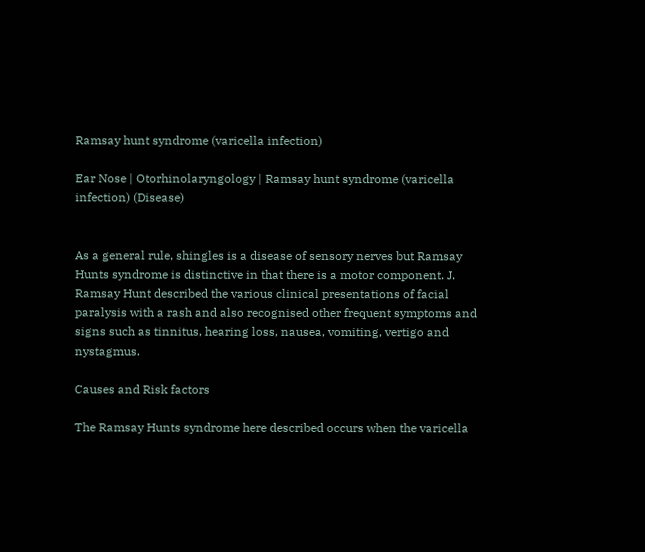Ramsay hunt syndrome (varicella infection)

Ear Nose | Otorhinolaryngology | Ramsay hunt syndrome (varicella infection) (Disease)


As a general rule, shingles is a disease of sensory nerves but Ramsay Hunts syndrome is distinctive in that there is a motor component. J. Ramsay Hunt described the various clinical presentations of facial paralysis with a rash and also recognised other frequent symptoms and signs such as tinnitus, hearing loss, nausea, vomiting, vertigo and nystagmus.

Causes and Risk factors

The Ramsay Hunts syndrome here described occurs when the varicella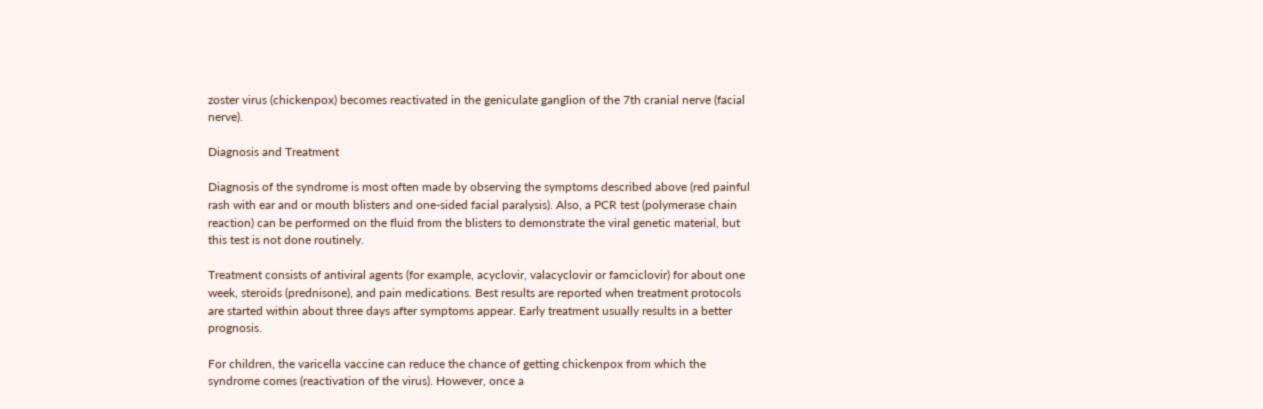zoster virus (chickenpox) becomes reactivated in the geniculate ganglion of the 7th cranial nerve (facial nerve).

Diagnosis and Treatment

Diagnosis of the syndrome is most often made by observing the symptoms described above (red painful rash with ear and or mouth blisters and one-sided facial paralysis). Also, a PCR test (polymerase chain reaction) can be performed on the fluid from the blisters to demonstrate the viral genetic material, but this test is not done routinely.

Treatment consists of antiviral agents (for example, acyclovir, valacyclovir or famciclovir) for about one week, steroids (prednisone), and pain medications. Best results are reported when treatment protocols are started within about three days after symptoms appear. Early treatment usually results in a better prognosis.

For children, the varicella vaccine can reduce the chance of getting chickenpox from which the syndrome comes (reactivation of the virus). However, once a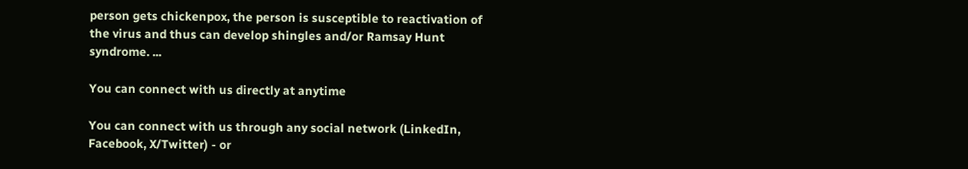person gets chickenpox, the person is susceptible to reactivation of the virus and thus can develop shingles and/or Ramsay Hunt syndrome. ...

You can connect with us directly at anytime

You can connect with us through any social network (LinkedIn, Facebook, X/Twitter) - or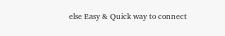else Easy & Quick way to connect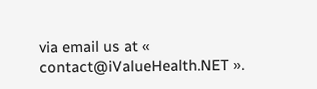via email us at « contact@iValueHealth.NET ».